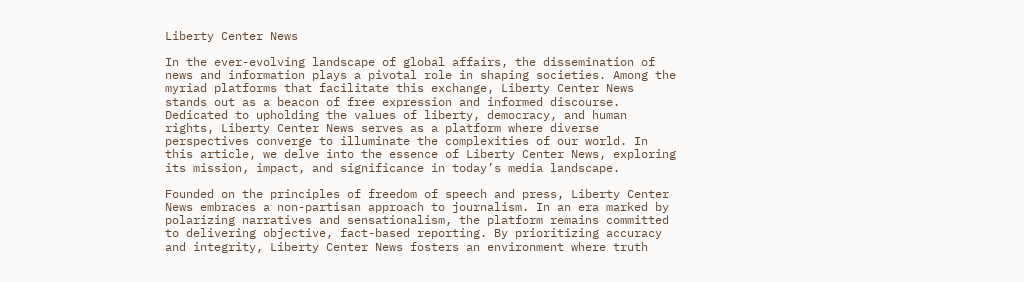Liberty Center News

In the ever-evolving landscape of global affairs, the dissemination of news and information plays a pivotal role in shaping societies. Among the myriad platforms that facilitate this exchange, Liberty Center News stands out as a beacon of free expression and informed discourse. Dedicated to upholding the values of liberty, democracy, and human rights, Liberty Center News serves as a platform where diverse perspectives converge to illuminate the complexities of our world. In this article, we delve into the essence of Liberty Center News, exploring its mission, impact, and significance in today’s media landscape.

Founded on the principles of freedom of speech and press, Liberty Center News embraces a non-partisan approach to journalism. In an era marked by polarizing narratives and sensationalism, the platform remains committed to delivering objective, fact-based reporting. By prioritizing accuracy and integrity, Liberty Center News fosters an environment where truth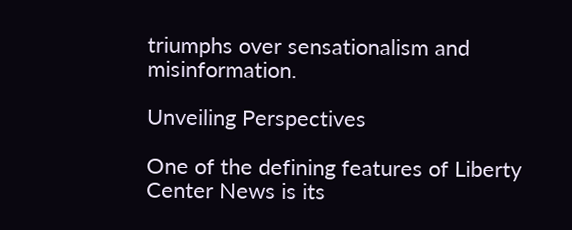triumphs over sensationalism and misinformation.

Unveiling Perspectives

One of the defining features of Liberty Center News is its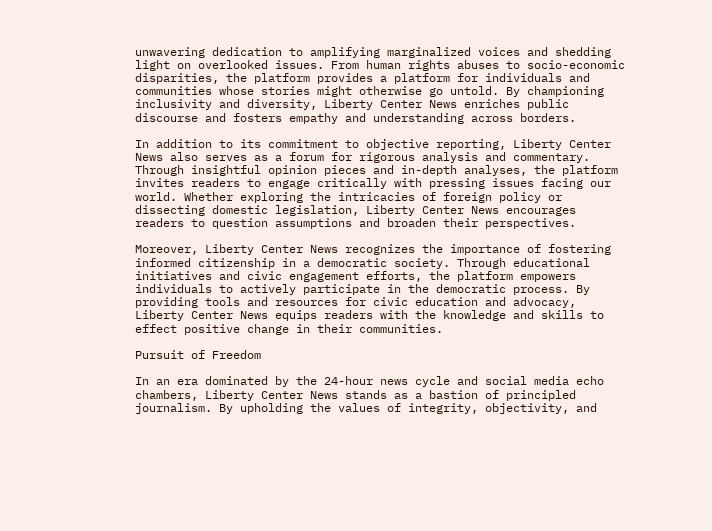unwavering dedication to amplifying marginalized voices and shedding light on overlooked issues. From human rights abuses to socio-economic disparities, the platform provides a platform for individuals and communities whose stories might otherwise go untold. By championing inclusivity and diversity, Liberty Center News enriches public discourse and fosters empathy and understanding across borders.

In addition to its commitment to objective reporting, Liberty Center News also serves as a forum for rigorous analysis and commentary. Through insightful opinion pieces and in-depth analyses, the platform invites readers to engage critically with pressing issues facing our world. Whether exploring the intricacies of foreign policy or dissecting domestic legislation, Liberty Center News encourages readers to question assumptions and broaden their perspectives.

Moreover, Liberty Center News recognizes the importance of fostering informed citizenship in a democratic society. Through educational initiatives and civic engagement efforts, the platform empowers individuals to actively participate in the democratic process. By providing tools and resources for civic education and advocacy, Liberty Center News equips readers with the knowledge and skills to effect positive change in their communities.

Pursuit of Freedom

In an era dominated by the 24-hour news cycle and social media echo chambers, Liberty Center News stands as a bastion of principled journalism. By upholding the values of integrity, objectivity, and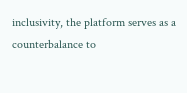inclusivity, the platform serves as a counterbalance to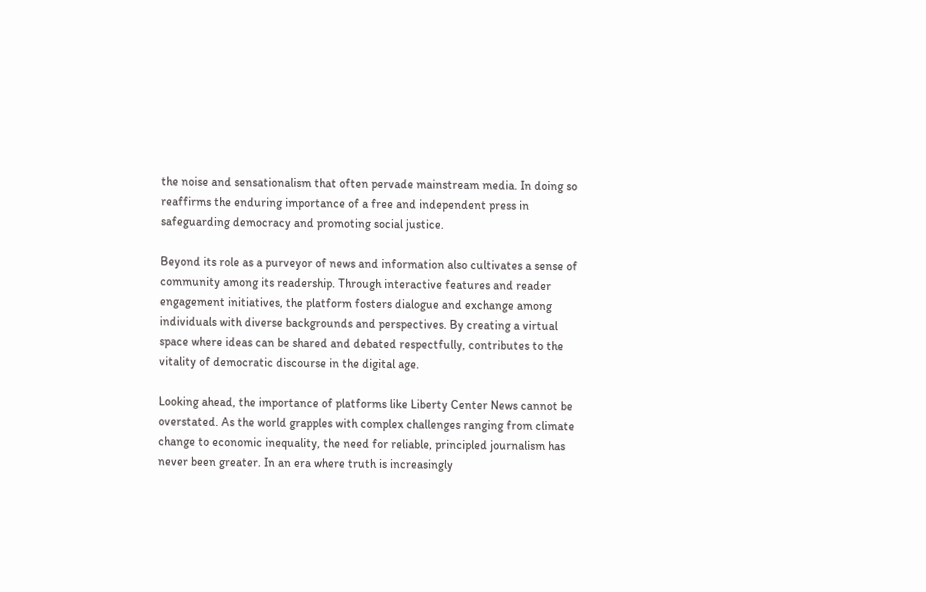the noise and sensationalism that often pervade mainstream media. In doing so reaffirms the enduring importance of a free and independent press in safeguarding democracy and promoting social justice.

Beyond its role as a purveyor of news and information also cultivates a sense of community among its readership. Through interactive features and reader engagement initiatives, the platform fosters dialogue and exchange among individuals with diverse backgrounds and perspectives. By creating a virtual space where ideas can be shared and debated respectfully, contributes to the vitality of democratic discourse in the digital age.

Looking ahead, the importance of platforms like Liberty Center News cannot be overstated. As the world grapples with complex challenges ranging from climate change to economic inequality, the need for reliable, principled journalism has never been greater. In an era where truth is increasingly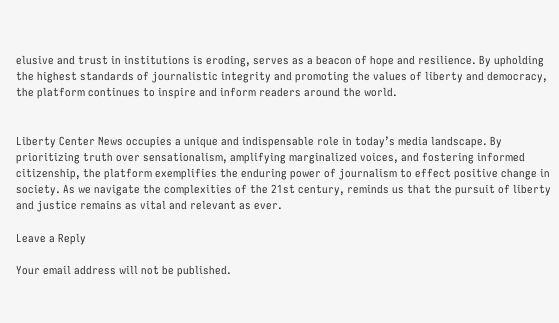elusive and trust in institutions is eroding, serves as a beacon of hope and resilience. By upholding the highest standards of journalistic integrity and promoting the values of liberty and democracy, the platform continues to inspire and inform readers around the world.


Liberty Center News occupies a unique and indispensable role in today’s media landscape. By prioritizing truth over sensationalism, amplifying marginalized voices, and fostering informed citizenship, the platform exemplifies the enduring power of journalism to effect positive change in society. As we navigate the complexities of the 21st century, reminds us that the pursuit of liberty and justice remains as vital and relevant as ever.

Leave a Reply

Your email address will not be published.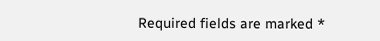Required fields are marked *